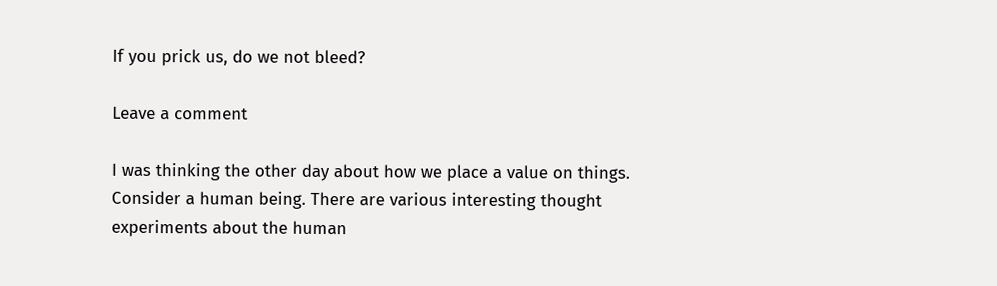If you prick us, do we not bleed?

Leave a comment

I was thinking the other day about how we place a value on things. Consider a human being. There are various interesting thought experiments about the human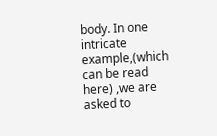body. In one intricate example,(which can be read here) ,we are asked to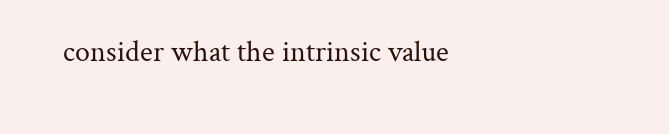consider what the intrinsic value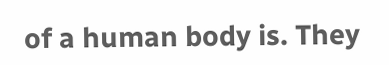of a human body is. They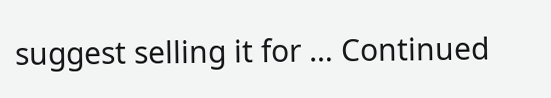suggest selling it for … Continued